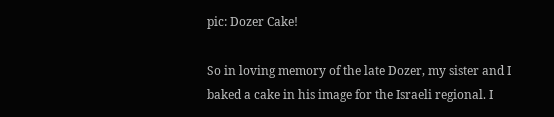pic: Dozer Cake!

So in loving memory of the late Dozer, my sister and I baked a cake in his image for the Israeli regional. I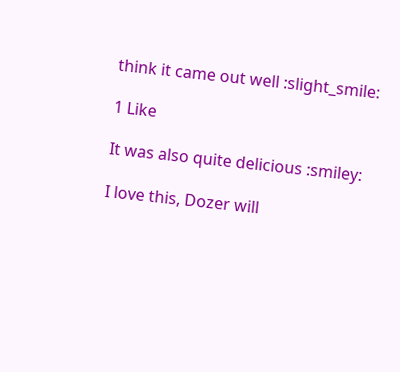think it came out well :slight_smile:

1 Like

It was also quite delicious :smiley:

I love this, Dozer will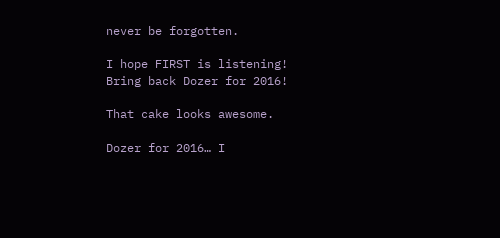never be forgotten.

I hope FIRST is listening! Bring back Dozer for 2016!

That cake looks awesome.

Dozer for 2016… I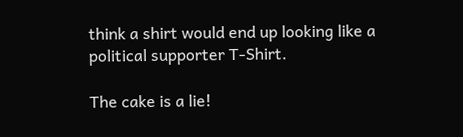think a shirt would end up looking like a political supporter T-Shirt.

The cake is a lie!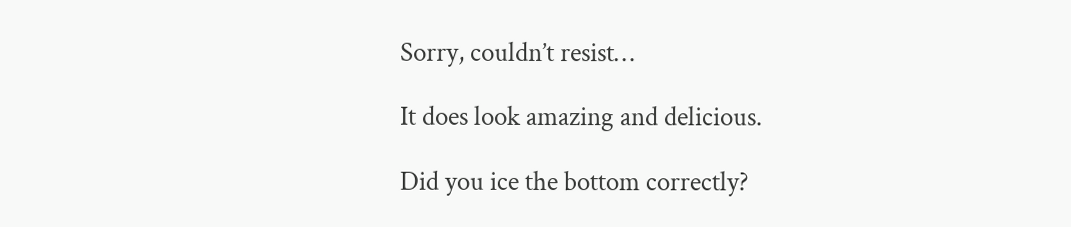Sorry, couldn’t resist…

It does look amazing and delicious.

Did you ice the bottom correctly?